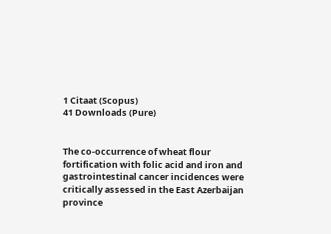1 Citaat (Scopus)
41 Downloads (Pure)


The co-occurrence of wheat flour fortification with folic acid and iron and gastrointestinal cancer incidences were critically assessed in the East Azerbaijan province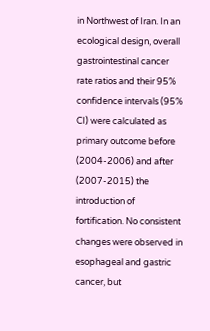in Northwest of Iran. In an ecological design, overall gastrointestinal cancer rate ratios and their 95% confidence intervals (95% CI) were calculated as primary outcome before (2004-2006) and after (2007-2015) the introduction of fortification. No consistent changes were observed in esophageal and gastric cancer, but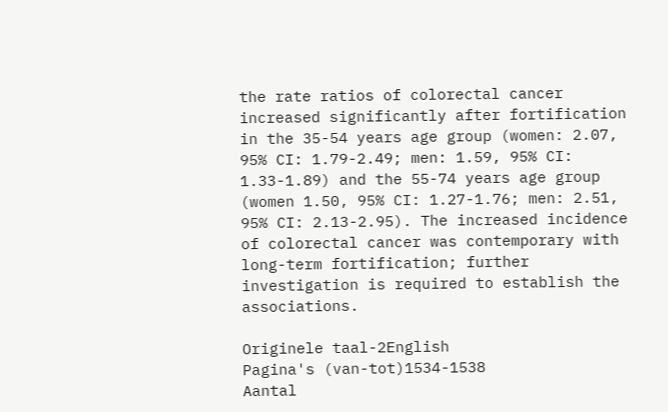the rate ratios of colorectal cancer increased significantly after fortification in the 35-54 years age group (women: 2.07, 95% CI: 1.79-2.49; men: 1.59, 95% CI: 1.33-1.89) and the 55-74 years age group (women 1.50, 95% CI: 1.27-1.76; men: 2.51, 95% CI: 2.13-2.95). The increased incidence of colorectal cancer was contemporary with long-term fortification; further investigation is required to establish the associations.

Originele taal-2English
Pagina's (van-tot)1534-1538
Aantal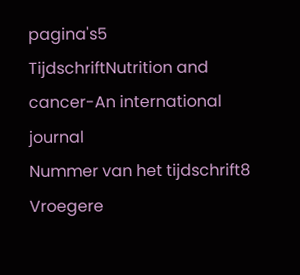pagina's5
TijdschriftNutrition and cancer-An international journal
Nummer van het tijdschrift8
Vroegere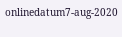onlinedatum7-aug-2020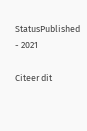StatusPublished - 2021

Citeer dit